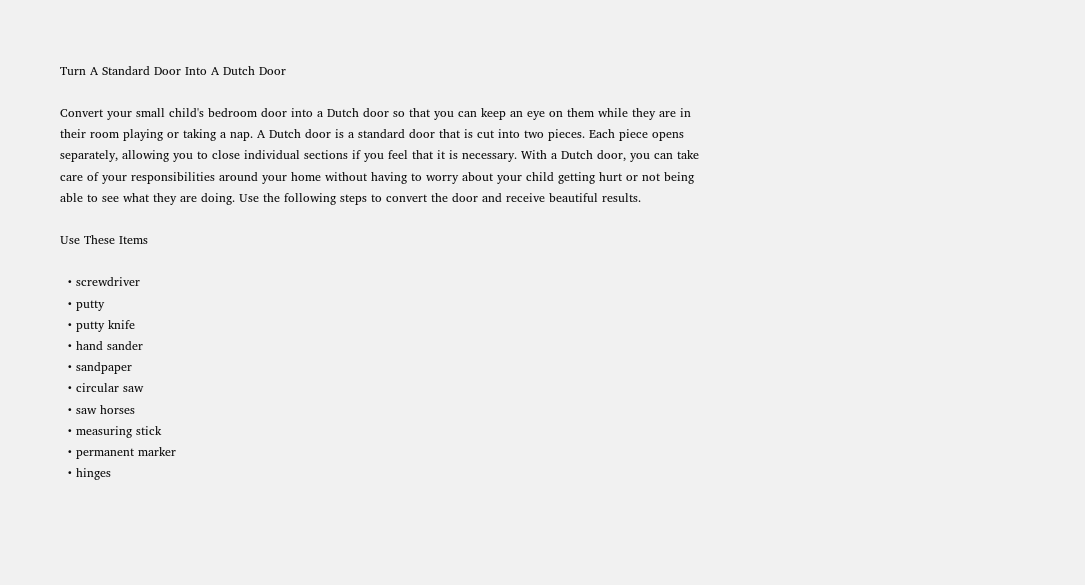Turn A Standard Door Into A Dutch Door

Convert your small child's bedroom door into a Dutch door so that you can keep an eye on them while they are in their room playing or taking a nap. A Dutch door is a standard door that is cut into two pieces. Each piece opens separately, allowing you to close individual sections if you feel that it is necessary. With a Dutch door, you can take care of your responsibilities around your home without having to worry about your child getting hurt or not being able to see what they are doing. Use the following steps to convert the door and receive beautiful results.

Use These Items

  • screwdriver
  • putty
  • putty knife
  • hand sander
  • sandpaper
  • circular saw
  • saw horses
  • measuring stick
  • permanent marker
  • hinges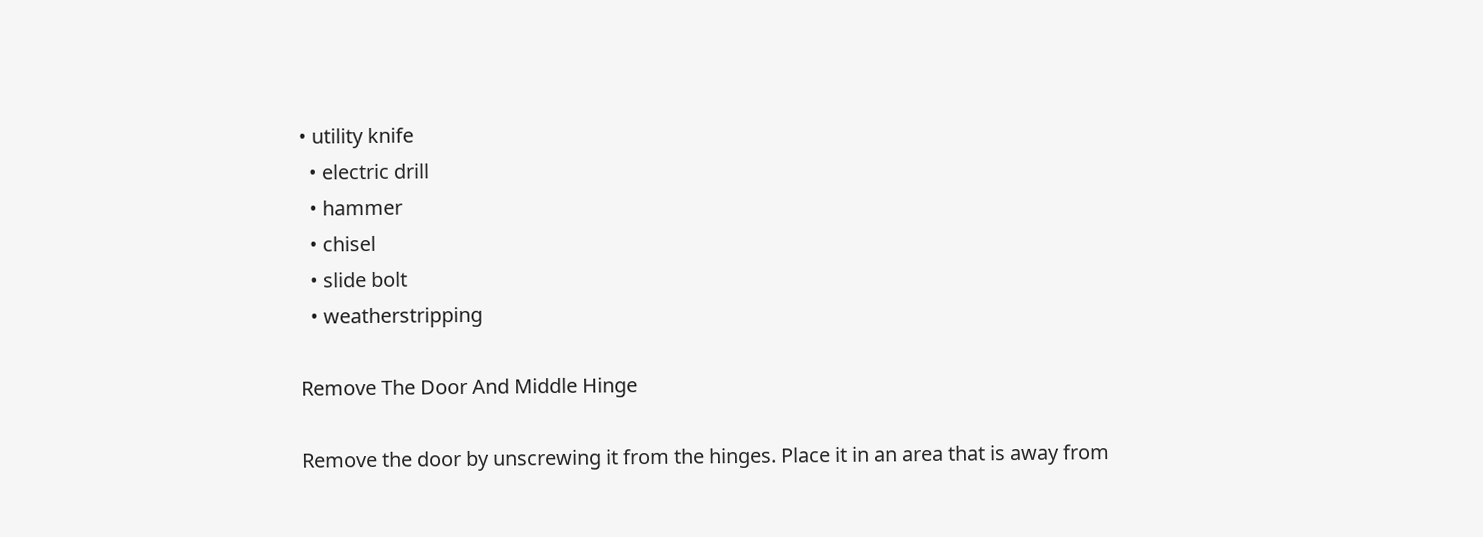• utility knife
  • electric drill
  • hammer
  • chisel
  • slide bolt
  • weatherstripping

Remove The Door And Middle Hinge

Remove the door by unscrewing it from the hinges. Place it in an area that is away from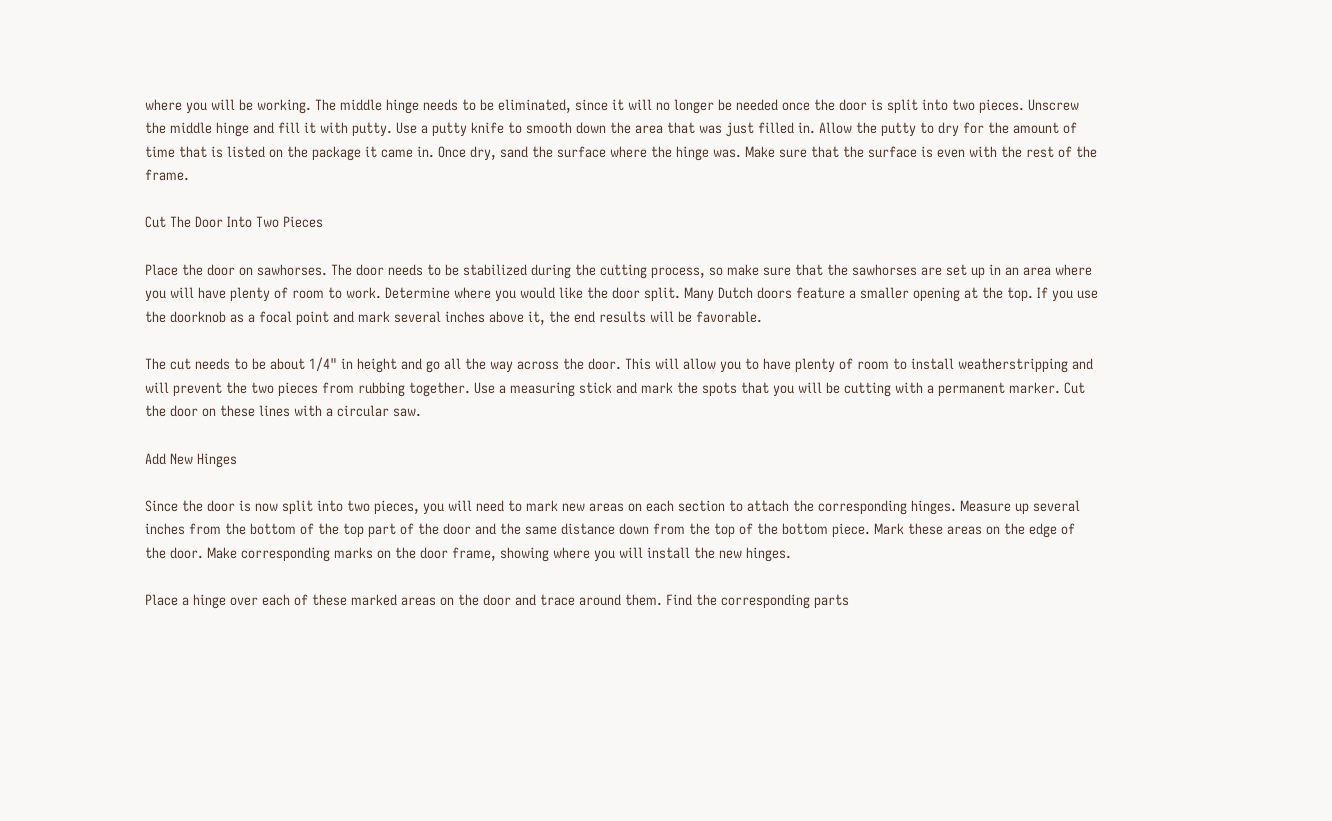where you will be working. The middle hinge needs to be eliminated, since it will no longer be needed once the door is split into two pieces. Unscrew the middle hinge and fill it with putty. Use a putty knife to smooth down the area that was just filled in. Allow the putty to dry for the amount of time that is listed on the package it came in. Once dry, sand the surface where the hinge was. Make sure that the surface is even with the rest of the frame.

Cut The Door Into Two Pieces

Place the door on sawhorses. The door needs to be stabilized during the cutting process, so make sure that the sawhorses are set up in an area where you will have plenty of room to work. Determine where you would like the door split. Many Dutch doors feature a smaller opening at the top. If you use the doorknob as a focal point and mark several inches above it, the end results will be favorable.

The cut needs to be about 1/4" in height and go all the way across the door. This will allow you to have plenty of room to install weatherstripping and will prevent the two pieces from rubbing together. Use a measuring stick and mark the spots that you will be cutting with a permanent marker. Cut the door on these lines with a circular saw.

Add New Hinges

Since the door is now split into two pieces, you will need to mark new areas on each section to attach the corresponding hinges. Measure up several inches from the bottom of the top part of the door and the same distance down from the top of the bottom piece. Mark these areas on the edge of the door. Make corresponding marks on the door frame, showing where you will install the new hinges.

Place a hinge over each of these marked areas on the door and trace around them. Find the corresponding parts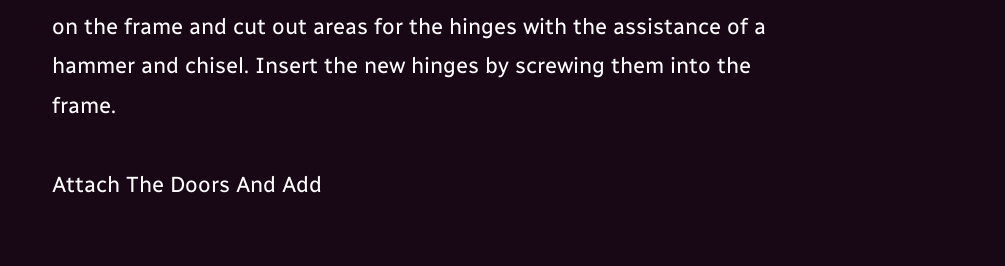on the frame and cut out areas for the hinges with the assistance of a hammer and chisel. Insert the new hinges by screwing them into the frame.

Attach The Doors And Add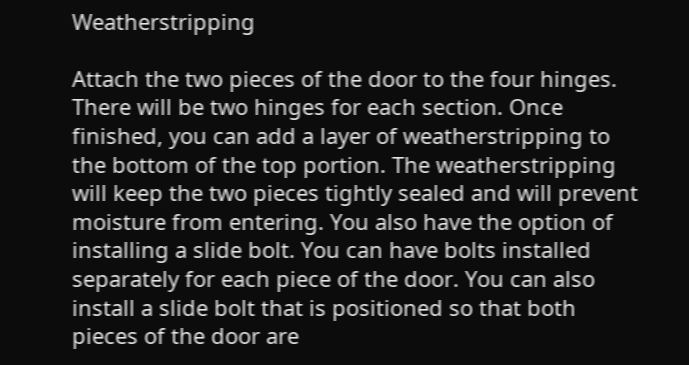Weatherstripping

Attach the two pieces of the door to the four hinges. There will be two hinges for each section. Once finished, you can add a layer of weatherstripping to the bottom of the top portion. The weatherstripping will keep the two pieces tightly sealed and will prevent moisture from entering. You also have the option of installing a slide bolt. You can have bolts installed separately for each piece of the door. You can also install a slide bolt that is positioned so that both pieces of the door are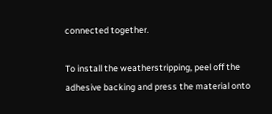connected together.

To install the weatherstripping, peel off the adhesive backing and press the material onto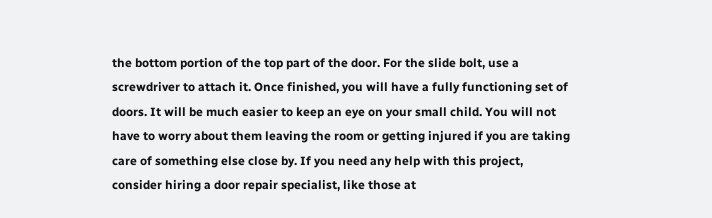the bottom portion of the top part of the door. For the slide bolt, use a screwdriver to attach it. Once finished, you will have a fully functioning set of doors. It will be much easier to keep an eye on your small child. You will not have to worry about them leaving the room or getting injured if you are taking care of something else close by. If you need any help with this project, consider hiring a door repair specialist, like those at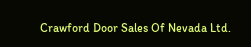Crawford Door Sales Of Nevada Ltd.